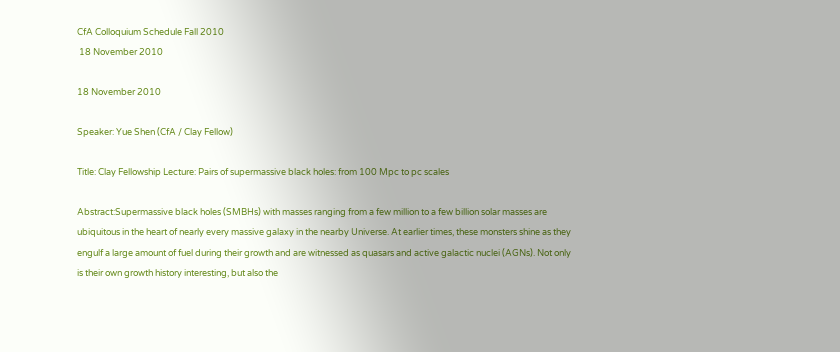CfA Colloquium Schedule Fall 2010
 18 November 2010

18 November 2010

Speaker: Yue Shen (CfA / Clay Fellow)

Title: Clay Fellowship Lecture: Pairs of supermassive black holes: from 100 Mpc to pc scales

Abstract:Supermassive black holes (SMBHs) with masses ranging from a few million to a few billion solar masses are ubiquitous in the heart of nearly every massive galaxy in the nearby Universe. At earlier times, these monsters shine as they engulf a large amount of fuel during their growth and are witnessed as quasars and active galactic nuclei (AGNs). Not only is their own growth history interesting, but also the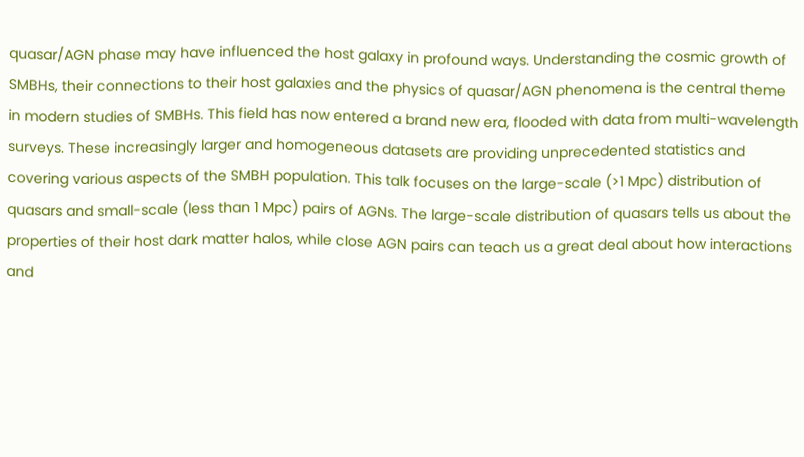quasar/AGN phase may have influenced the host galaxy in profound ways. Understanding the cosmic growth of SMBHs, their connections to their host galaxies and the physics of quasar/AGN phenomena is the central theme in modern studies of SMBHs. This field has now entered a brand new era, flooded with data from multi-wavelength surveys. These increasingly larger and homogeneous datasets are providing unprecedented statistics and covering various aspects of the SMBH population. This talk focuses on the large-scale (>1 Mpc) distribution of quasars and small-scale (less than 1 Mpc) pairs of AGNs. The large-scale distribution of quasars tells us about the properties of their host dark matter halos, while close AGN pairs can teach us a great deal about how interactions and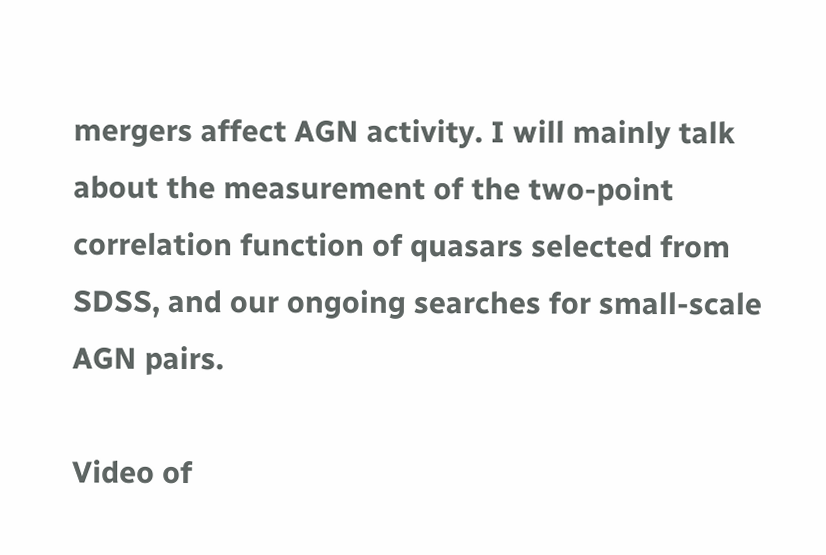mergers affect AGN activity. I will mainly talk about the measurement of the two-point correlation function of quasars selected from SDSS, and our ongoing searches for small-scale AGN pairs.

Video of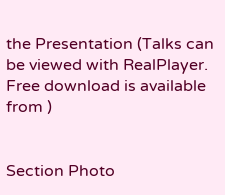the Presentation (Talks can be viewed with RealPlayer. Free download is available from )


Section Photo